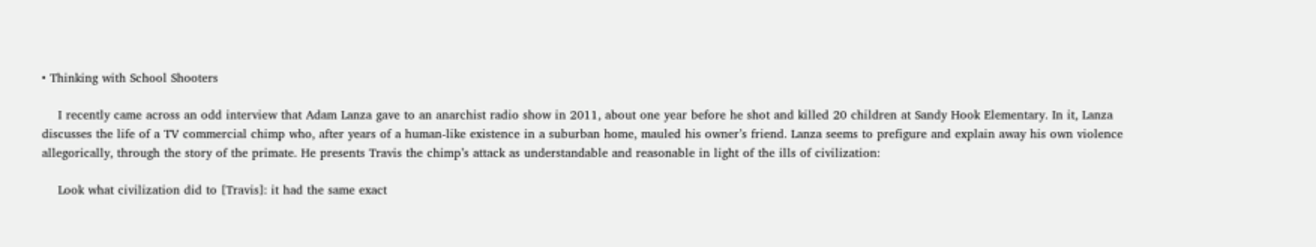• Thinking with School Shooters

    I recently came across an odd interview that Adam Lanza gave to an anarchist radio show in 2011, about one year before he shot and killed 20 children at Sandy Hook Elementary. In it, Lanza discusses the life of a TV commercial chimp who, after years of a human-like existence in a suburban home, mauled his owner’s friend. Lanza seems to prefigure and explain away his own violence allegorically, through the story of the primate. He presents Travis the chimp’s attack as understandable and reasonable in light of the ills of civilization:

    Look what civilization did to [Travis]: it had the same exact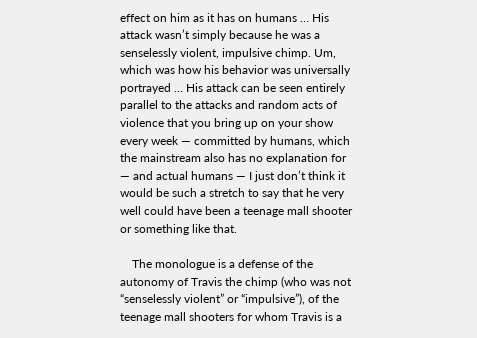effect on him as it has on humans … His attack wasn’t simply because he was a senselessly violent, impulsive chimp. Um, which was how his behavior was universally portrayed … His attack can be seen entirely parallel to the attacks and random acts of violence that you bring up on your show every week — committed by humans, which the mainstream also has no explanation for — and actual humans — I just don’t think it would be such a stretch to say that he very well could have been a teenage mall shooter or something like that.

    The monologue is a defense of the autonomy of Travis the chimp (who was not “senselessly violent” or “impulsive”), of the teenage mall shooters for whom Travis is a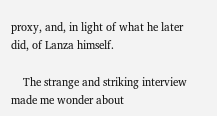proxy, and, in light of what he later did, of Lanza himself.

    The strange and striking interview made me wonder about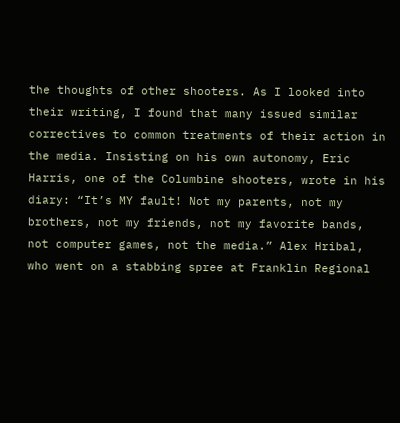the thoughts of other shooters. As I looked into their writing, I found that many issued similar correctives to common treatments of their action in the media. Insisting on his own autonomy, Eric Harris, one of the Columbine shooters, wrote in his diary: “It’s MY fault! Not my parents, not my brothers, not my friends, not my favorite bands, not computer games, not the media.” Alex Hribal, who went on a stabbing spree at Franklin Regional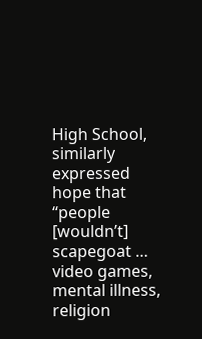High School, similarly expressed hope that “people [wouldn’t] scapegoat … video games, mental illness, religion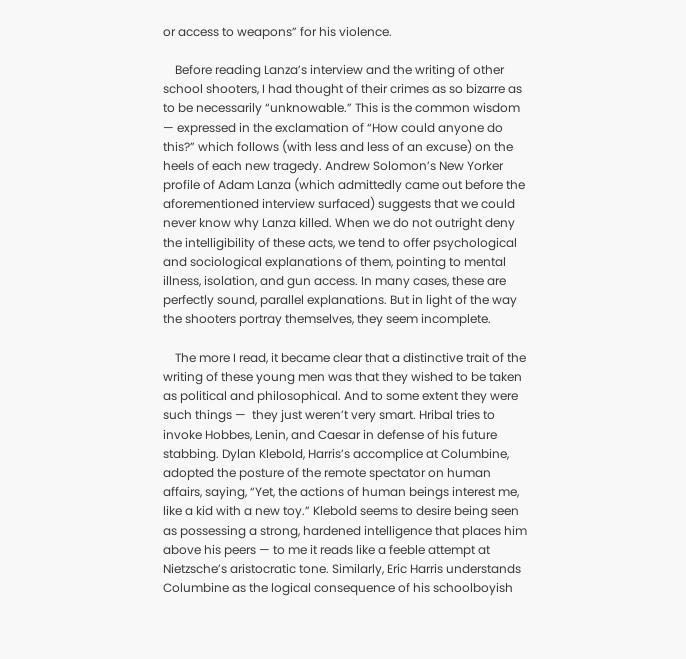or access to weapons” for his violence.

    Before reading Lanza’s interview and the writing of other school shooters, I had thought of their crimes as so bizarre as to be necessarily “unknowable.” This is the common wisdom — expressed in the exclamation of “How could anyone do this?” which follows (with less and less of an excuse) on the heels of each new tragedy. Andrew Solomon’s New Yorker profile of Adam Lanza (which admittedly came out before the aforementioned interview surfaced) suggests that we could never know why Lanza killed. When we do not outright deny the intelligibility of these acts, we tend to offer psychological and sociological explanations of them, pointing to mental illness, isolation, and gun access. In many cases, these are perfectly sound, parallel explanations. But in light of the way the shooters portray themselves, they seem incomplete.

    The more I read, it became clear that a distinctive trait of the writing of these young men was that they wished to be taken as political and philosophical. And to some extent they were such things —  they just weren’t very smart. Hribal tries to invoke Hobbes, Lenin, and Caesar in defense of his future stabbing. Dylan Klebold, Harris’s accomplice at Columbine, adopted the posture of the remote spectator on human affairs, saying, “Yet, the actions of human beings interest me, like a kid with a new toy.” Klebold seems to desire being seen as possessing a strong, hardened intelligence that places him above his peers — to me it reads like a feeble attempt at Nietzsche’s aristocratic tone. Similarly, Eric Harris understands Columbine as the logical consequence of his schoolboyish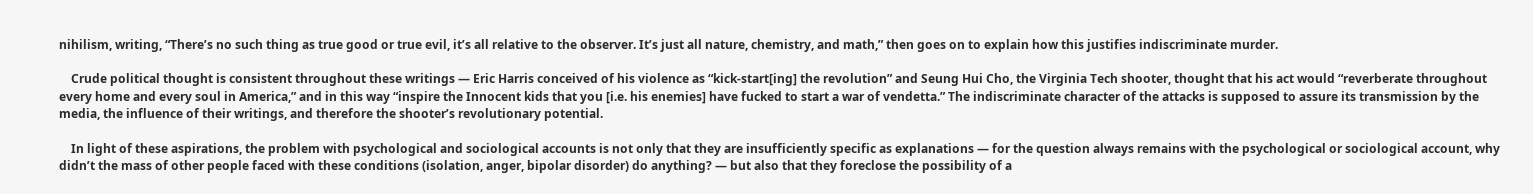nihilism, writing, “There’s no such thing as true good or true evil, it’s all relative to the observer. It’s just all nature, chemistry, and math,” then goes on to explain how this justifies indiscriminate murder.

    Crude political thought is consistent throughout these writings — Eric Harris conceived of his violence as “kick-start[ing] the revolution” and Seung Hui Cho, the Virginia Tech shooter, thought that his act would “reverberate throughout every home and every soul in America,” and in this way “inspire the Innocent kids that you [i.e. his enemies] have fucked to start a war of vendetta.” The indiscriminate character of the attacks is supposed to assure its transmission by the media, the influence of their writings, and therefore the shooter’s revolutionary potential.

    In light of these aspirations, the problem with psychological and sociological accounts is not only that they are insufficiently specific as explanations — for the question always remains with the psychological or sociological account, why didn’t the mass of other people faced with these conditions (isolation, anger, bipolar disorder) do anything? — but also that they foreclose the possibility of a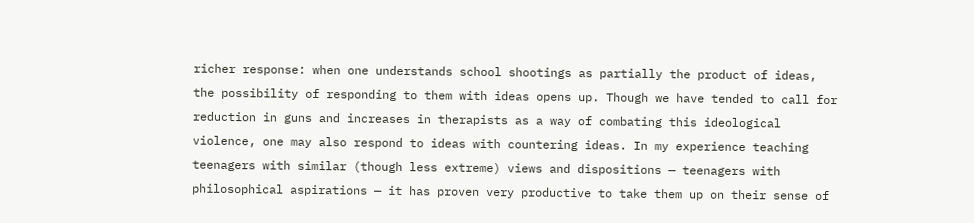richer response: when one understands school shootings as partially the product of ideas, the possibility of responding to them with ideas opens up. Though we have tended to call for reduction in guns and increases in therapists as a way of combating this ideological violence, one may also respond to ideas with countering ideas. In my experience teaching teenagers with similar (though less extreme) views and dispositions — teenagers with philosophical aspirations — it has proven very productive to take them up on their sense of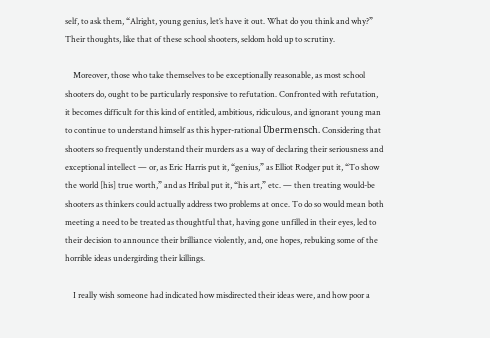self, to ask them, “Alright, young genius, let’s have it out. What do you think and why?” Their thoughts, like that of these school shooters, seldom hold up to scrutiny.

    Moreover, those who take themselves to be exceptionally reasonable, as most school shooters do, ought to be particularly responsive to refutation. Confronted with refutation, it becomes difficult for this kind of entitled, ambitious, ridiculous, and ignorant young man to continue to understand himself as this hyper-rational Übermensch. Considering that shooters so frequently understand their murders as a way of declaring their seriousness and exceptional intellect — or, as Eric Harris put it, “genius,” as Elliot Rodger put it, “To show the world [his] true worth,” and as Hribal put it, “his art,” etc. — then treating would-be shooters as thinkers could actually address two problems at once. To do so would mean both meeting a need to be treated as thoughtful that, having gone unfilled in their eyes, led to their decision to announce their brilliance violently, and, one hopes, rebuking some of the horrible ideas undergirding their killings.

    I really wish someone had indicated how misdirected their ideas were, and how poor a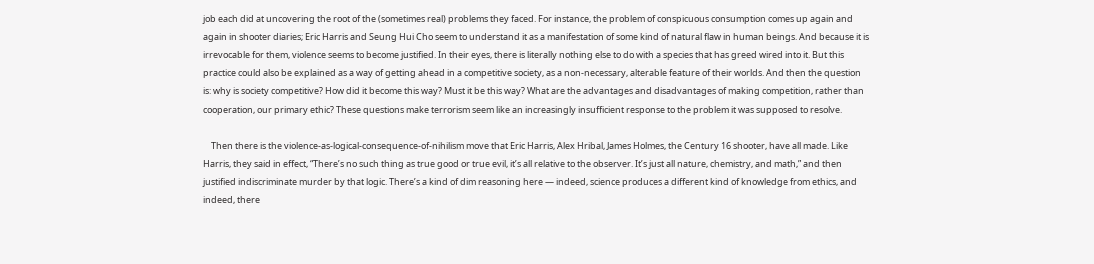job each did at uncovering the root of the (sometimes real) problems they faced. For instance, the problem of conspicuous consumption comes up again and again in shooter diaries; Eric Harris and Seung Hui Cho seem to understand it as a manifestation of some kind of natural flaw in human beings. And because it is irrevocable for them, violence seems to become justified. In their eyes, there is literally nothing else to do with a species that has greed wired into it. But this practice could also be explained as a way of getting ahead in a competitive society, as a non-necessary, alterable feature of their worlds. And then the question is: why is society competitive? How did it become this way? Must it be this way? What are the advantages and disadvantages of making competition, rather than cooperation, our primary ethic? These questions make terrorism seem like an increasingly insufficient response to the problem it was supposed to resolve.

    Then there is the violence-as-logical-consequence-of-nihilism move that Eric Harris, Alex Hribal, James Holmes, the Century 16 shooter, have all made. Like Harris, they said in effect, “There’s no such thing as true good or true evil, it’s all relative to the observer. It’s just all nature, chemistry, and math,” and then justified indiscriminate murder by that logic. There’s a kind of dim reasoning here — indeed, science produces a different kind of knowledge from ethics, and indeed, there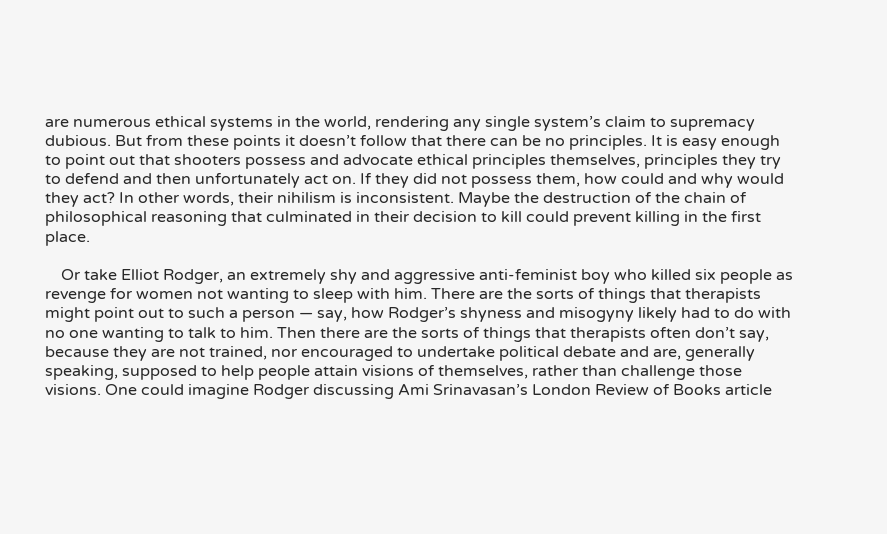are numerous ethical systems in the world, rendering any single system’s claim to supremacy dubious. But from these points it doesn’t follow that there can be no principles. It is easy enough to point out that shooters possess and advocate ethical principles themselves, principles they try to defend and then unfortunately act on. If they did not possess them, how could and why would they act? In other words, their nihilism is inconsistent. Maybe the destruction of the chain of philosophical reasoning that culminated in their decision to kill could prevent killing in the first place.

    Or take Elliot Rodger, an extremely shy and aggressive anti-feminist boy who killed six people as revenge for women not wanting to sleep with him. There are the sorts of things that therapists might point out to such a person — say, how Rodger’s shyness and misogyny likely had to do with no one wanting to talk to him. Then there are the sorts of things that therapists often don’t say, because they are not trained, nor encouraged to undertake political debate and are, generally speaking, supposed to help people attain visions of themselves, rather than challenge those visions. One could imagine Rodger discussing Ami Srinavasan’s London Review of Books article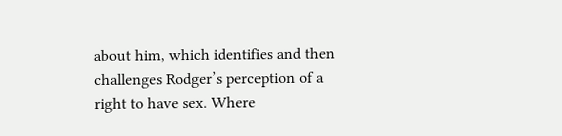about him, which identifies and then challenges Rodger’s perception of a right to have sex. Where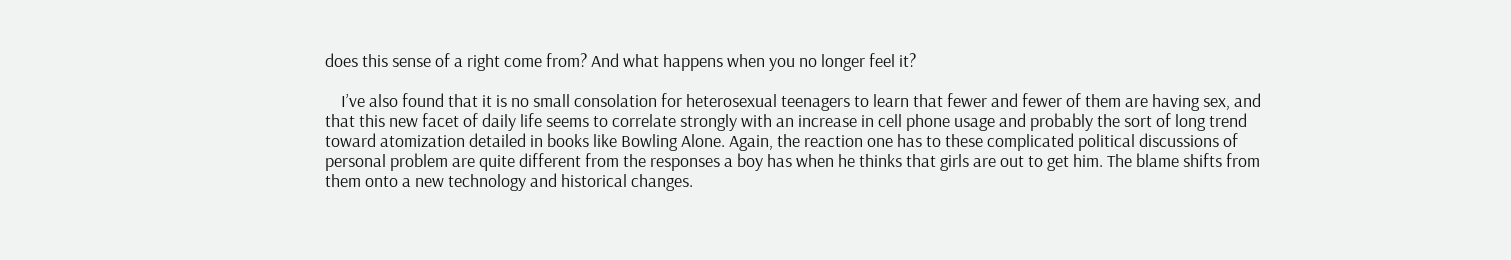does this sense of a right come from? And what happens when you no longer feel it?

    I’ve also found that it is no small consolation for heterosexual teenagers to learn that fewer and fewer of them are having sex, and that this new facet of daily life seems to correlate strongly with an increase in cell phone usage and probably the sort of long trend toward atomization detailed in books like Bowling Alone. Again, the reaction one has to these complicated political discussions of personal problem are quite different from the responses a boy has when he thinks that girls are out to get him. The blame shifts from them onto a new technology and historical changes.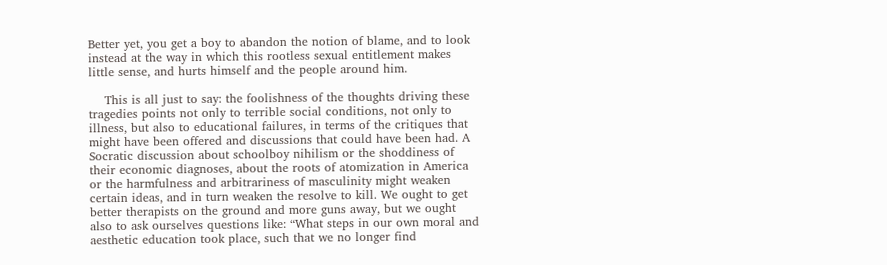Better yet, you get a boy to abandon the notion of blame, and to look instead at the way in which this rootless sexual entitlement makes little sense, and hurts himself and the people around him.

    This is all just to say: the foolishness of the thoughts driving these tragedies points not only to terrible social conditions, not only to illness, but also to educational failures, in terms of the critiques that might have been offered and discussions that could have been had. A Socratic discussion about schoolboy nihilism or the shoddiness of their economic diagnoses, about the roots of atomization in America or the harmfulness and arbitrariness of masculinity might weaken certain ideas, and in turn weaken the resolve to kill. We ought to get better therapists on the ground and more guns away, but we ought also to ask ourselves questions like: “What steps in our own moral and aesthetic education took place, such that we no longer find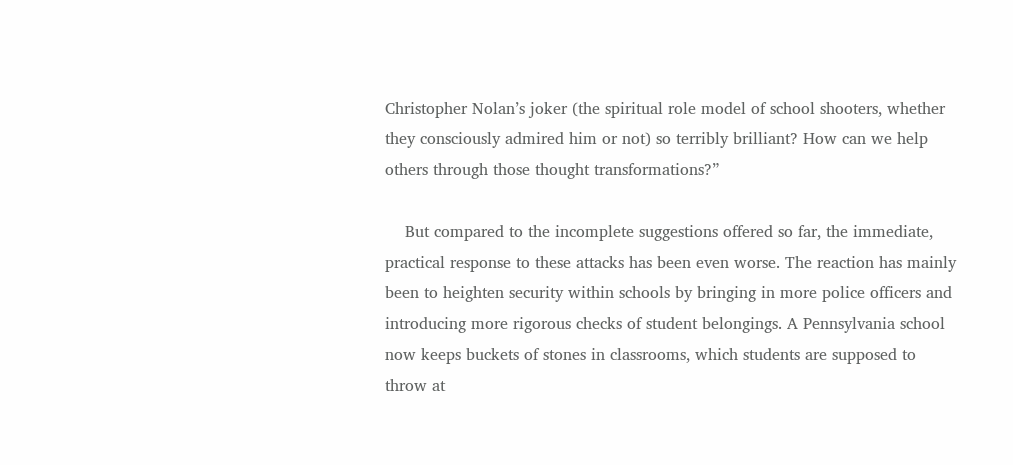Christopher Nolan’s joker (the spiritual role model of school shooters, whether they consciously admired him or not) so terribly brilliant? How can we help others through those thought transformations?”

    But compared to the incomplete suggestions offered so far, the immediate, practical response to these attacks has been even worse. The reaction has mainly been to heighten security within schools by bringing in more police officers and introducing more rigorous checks of student belongings. A Pennsylvania school now keeps buckets of stones in classrooms, which students are supposed to throw at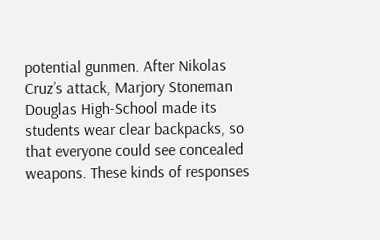potential gunmen. After Nikolas Cruz’s attack, Marjory Stoneman Douglas High-School made its students wear clear backpacks, so that everyone could see concealed weapons. These kinds of responses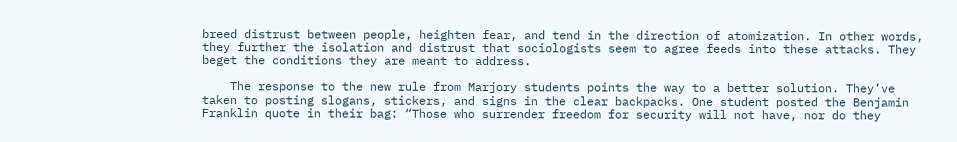breed distrust between people, heighten fear, and tend in the direction of atomization. In other words, they further the isolation and distrust that sociologists seem to agree feeds into these attacks. They beget the conditions they are meant to address.

    The response to the new rule from Marjory students points the way to a better solution. They’ve taken to posting slogans, stickers, and signs in the clear backpacks. One student posted the Benjamin Franklin quote in their bag: “Those who surrender freedom for security will not have, nor do they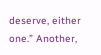deserve, either one.” Another,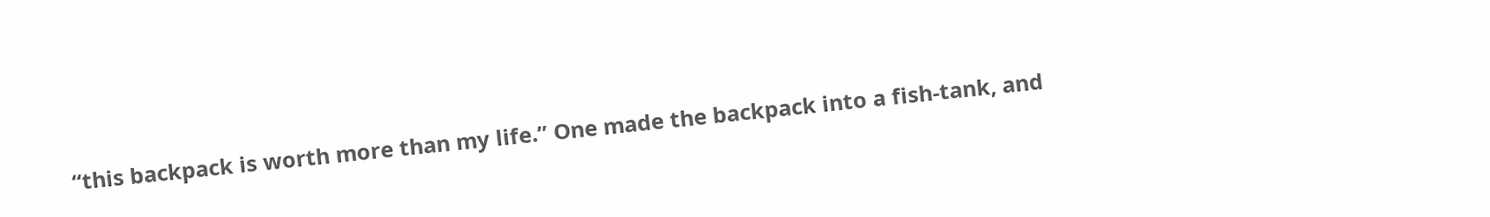“this backpack is worth more than my life.” One made the backpack into a fish-tank, and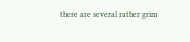there are several rather grim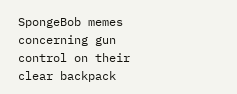SpongeBob memes concerning gun control on their clear backpack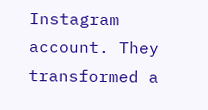Instagram account. They transformed a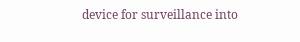device for surveillance into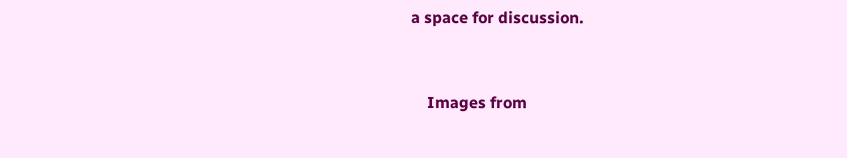a space for discussion.


    Images from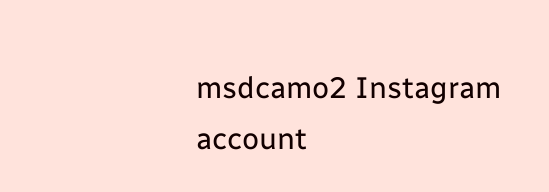msdcamo2 Instagram account